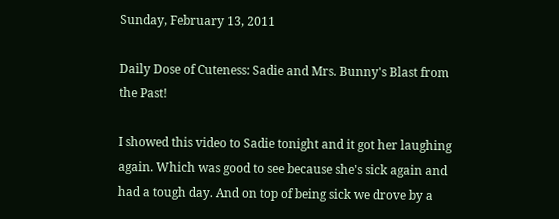Sunday, February 13, 2011

Daily Dose of Cuteness: Sadie and Mrs. Bunny's Blast from the Past!

I showed this video to Sadie tonight and it got her laughing again. Which was good to see because she's sick again and had a tough day. And on top of being sick we drove by a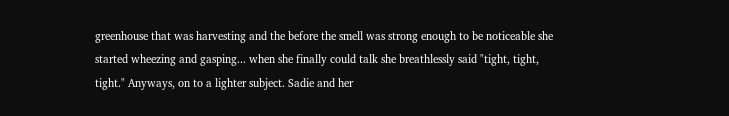greenhouse that was harvesting and the before the smell was strong enough to be noticeable she started wheezing and gasping... when she finally could talk she breathlessly said "tight, tight, tight." Anyways, on to a lighter subject. Sadie and her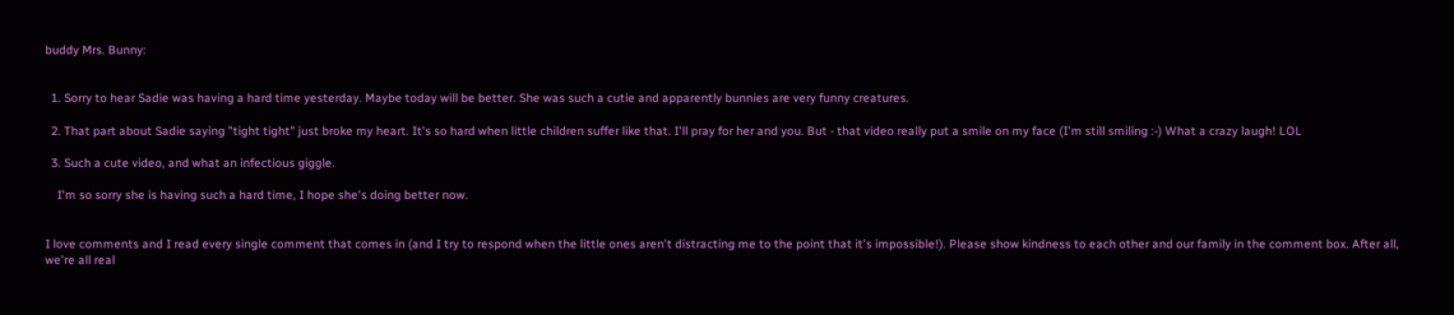buddy Mrs. Bunny:


  1. Sorry to hear Sadie was having a hard time yesterday. Maybe today will be better. She was such a cutie and apparently bunnies are very funny creatures.

  2. That part about Sadie saying "tight tight" just broke my heart. It's so hard when little children suffer like that. I'll pray for her and you. But - that video really put a smile on my face (I'm still smiling :-) What a crazy laugh! LOL

  3. Such a cute video, and what an infectious giggle.

    I'm so sorry she is having such a hard time, I hope she's doing better now.


I love comments and I read every single comment that comes in (and I try to respond when the little ones aren't distracting me to the point that it's impossible!). Please show kindness to each other and our family in the comment box. After all, we're all real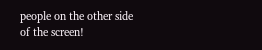people on the other side of the screen!